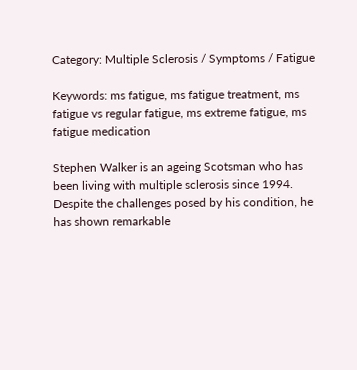Category: Multiple Sclerosis / Symptoms / Fatigue

Keywords: ms fatigue, ms fatigue treatment, ms fatigue vs regular fatigue, ms extreme fatigue, ms fatigue medication

Stephen Walker is an ageing Scotsman who has been living with multiple sclerosis since 1994. Despite the challenges posed by his condition, he has shown remarkable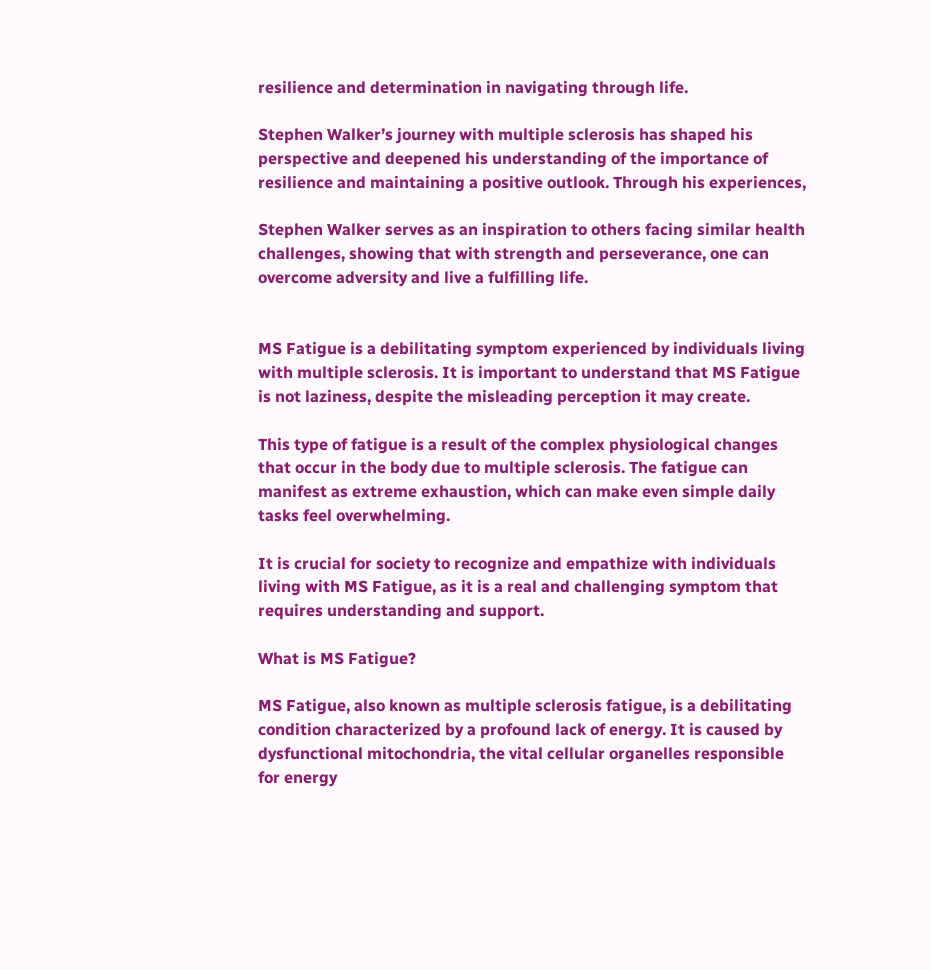resilience and determination in navigating through life.

Stephen Walker’s journey with multiple sclerosis has shaped his perspective and deepened his understanding of the importance of resilience and maintaining a positive outlook. Through his experiences,

Stephen Walker serves as an inspiration to others facing similar health challenges, showing that with strength and perseverance, one can overcome adversity and live a fulfilling life.


MS Fatigue is a debilitating symptom experienced by individuals living with multiple sclerosis. It is important to understand that MS Fatigue is not laziness, despite the misleading perception it may create.

This type of fatigue is a result of the complex physiological changes that occur in the body due to multiple sclerosis. The fatigue can manifest as extreme exhaustion, which can make even simple daily tasks feel overwhelming.

It is crucial for society to recognize and empathize with individuals living with MS Fatigue, as it is a real and challenging symptom that requires understanding and support.

What is MS Fatigue?

MS Fatigue, also known as multiple sclerosis fatigue, is a debilitating condition characterized by a profound lack of energy. It is caused by dysfunctional mitochondria, the vital cellular organelles responsible for energy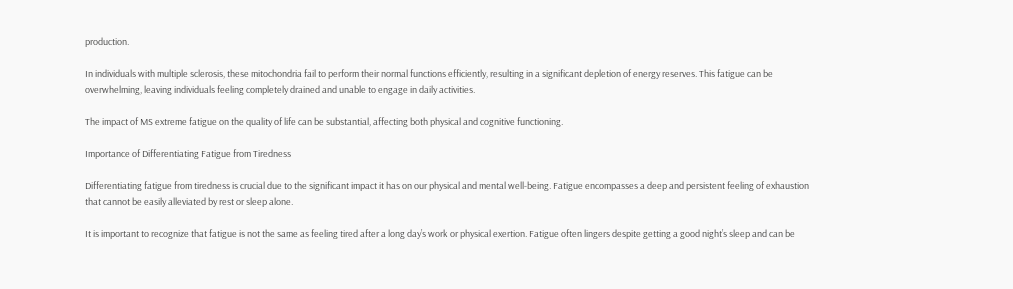production.

In individuals with multiple sclerosis, these mitochondria fail to perform their normal functions efficiently, resulting in a significant depletion of energy reserves. This fatigue can be overwhelming, leaving individuals feeling completely drained and unable to engage in daily activities.

The impact of MS extreme fatigue on the quality of life can be substantial, affecting both physical and cognitive functioning.

Importance of Differentiating Fatigue from Tiredness

Differentiating fatigue from tiredness is crucial due to the significant impact it has on our physical and mental well-being. Fatigue encompasses a deep and persistent feeling of exhaustion that cannot be easily alleviated by rest or sleep alone.

It is important to recognize that fatigue is not the same as feeling tired after a long day’s work or physical exertion. Fatigue often lingers despite getting a good night’s sleep and can be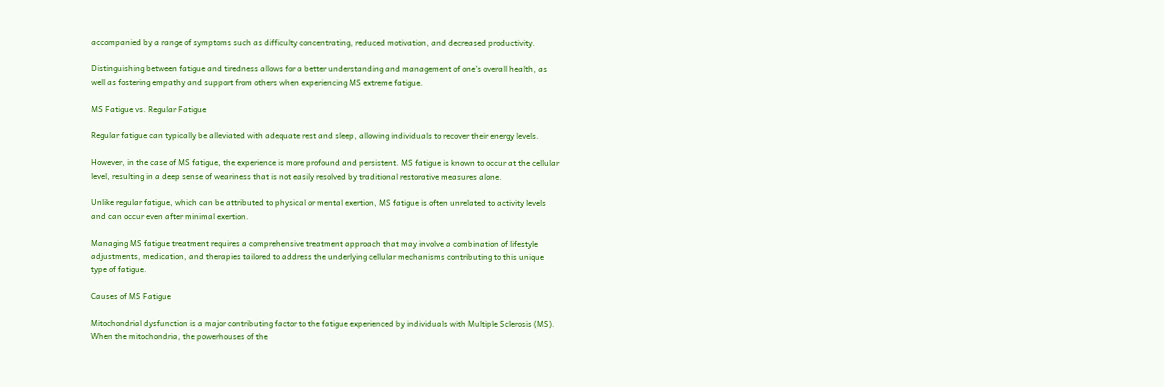accompanied by a range of symptoms such as difficulty concentrating, reduced motivation, and decreased productivity.

Distinguishing between fatigue and tiredness allows for a better understanding and management of one’s overall health, as well as fostering empathy and support from others when experiencing MS extreme fatigue.

MS Fatigue vs. Regular Fatigue

Regular fatigue can typically be alleviated with adequate rest and sleep, allowing individuals to recover their energy levels.

However, in the case of MS fatigue, the experience is more profound and persistent. MS fatigue is known to occur at the cellular level, resulting in a deep sense of weariness that is not easily resolved by traditional restorative measures alone.

Unlike regular fatigue, which can be attributed to physical or mental exertion, MS fatigue is often unrelated to activity levels and can occur even after minimal exertion.

Managing MS fatigue treatment requires a comprehensive treatment approach that may involve a combination of lifestyle adjustments, medication, and therapies tailored to address the underlying cellular mechanisms contributing to this unique type of fatigue.

Causes of MS Fatigue

Mitochondrial dysfunction is a major contributing factor to the fatigue experienced by individuals with Multiple Sclerosis (MS). When the mitochondria, the powerhouses of the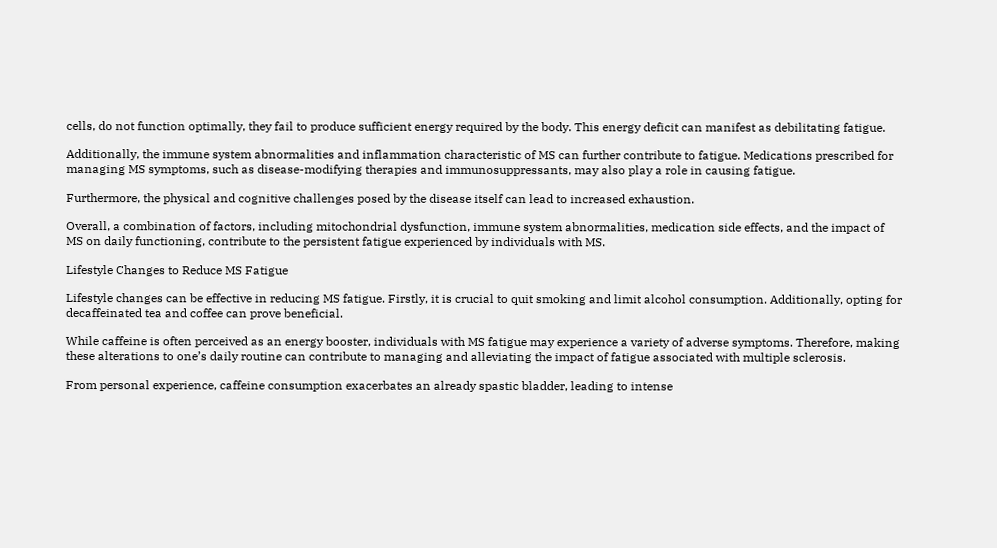cells, do not function optimally, they fail to produce sufficient energy required by the body. This energy deficit can manifest as debilitating fatigue.

Additionally, the immune system abnormalities and inflammation characteristic of MS can further contribute to fatigue. Medications prescribed for managing MS symptoms, such as disease-modifying therapies and immunosuppressants, may also play a role in causing fatigue.

Furthermore, the physical and cognitive challenges posed by the disease itself can lead to increased exhaustion.

Overall, a combination of factors, including mitochondrial dysfunction, immune system abnormalities, medication side effects, and the impact of MS on daily functioning, contribute to the persistent fatigue experienced by individuals with MS.

Lifestyle Changes to Reduce MS Fatigue

Lifestyle changes can be effective in reducing MS fatigue. Firstly, it is crucial to quit smoking and limit alcohol consumption. Additionally, opting for decaffeinated tea and coffee can prove beneficial.

While caffeine is often perceived as an energy booster, individuals with MS fatigue may experience a variety of adverse symptoms. Therefore, making these alterations to one’s daily routine can contribute to managing and alleviating the impact of fatigue associated with multiple sclerosis.

From personal experience, caffeine consumption exacerbates an already spastic bladder, leading to intense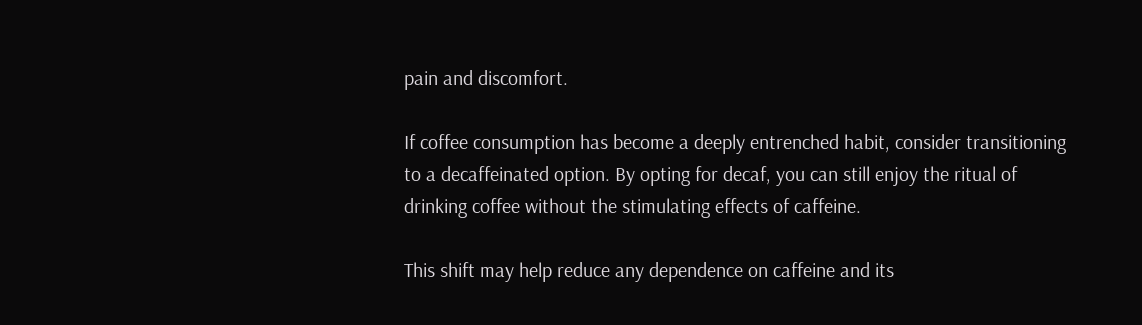pain and discomfort.

If coffee consumption has become a deeply entrenched habit, consider transitioning to a decaffeinated option. By opting for decaf, you can still enjoy the ritual of drinking coffee without the stimulating effects of caffeine.

This shift may help reduce any dependence on caffeine and its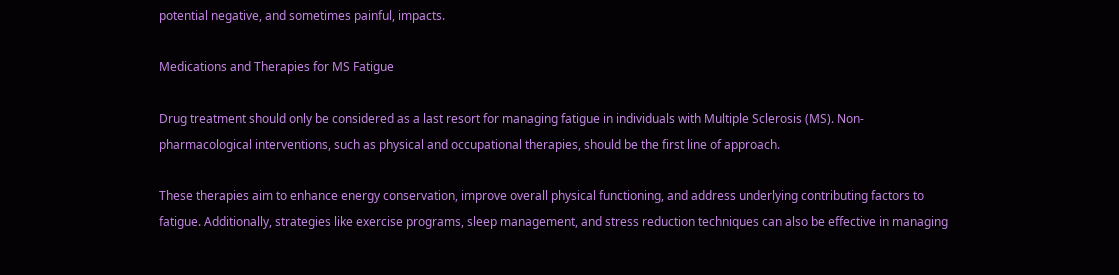potential negative, and sometimes painful, impacts.

Medications and Therapies for MS Fatigue

Drug treatment should only be considered as a last resort for managing fatigue in individuals with Multiple Sclerosis (MS). Non-pharmacological interventions, such as physical and occupational therapies, should be the first line of approach.

These therapies aim to enhance energy conservation, improve overall physical functioning, and address underlying contributing factors to fatigue. Additionally, strategies like exercise programs, sleep management, and stress reduction techniques can also be effective in managing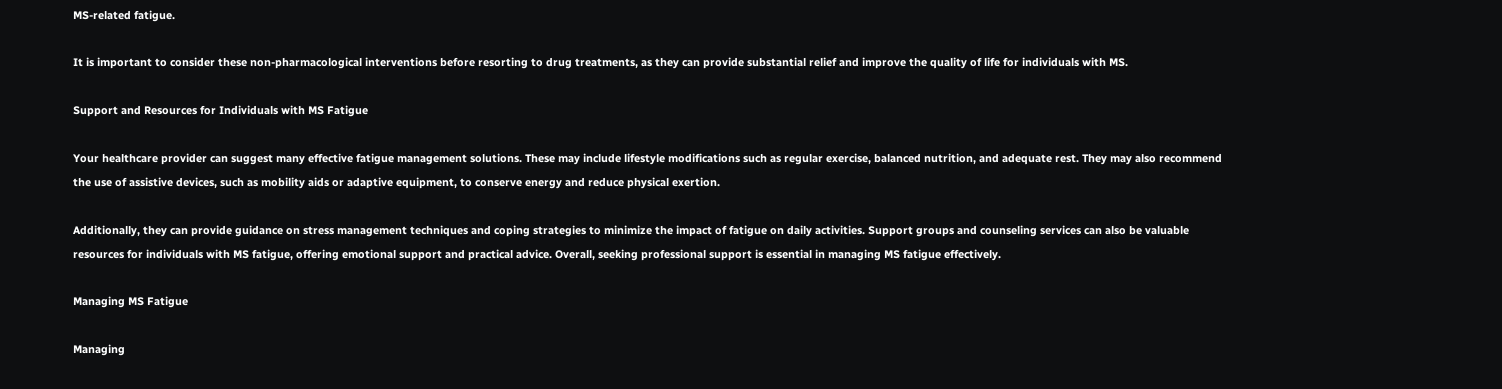MS-related fatigue.

It is important to consider these non-pharmacological interventions before resorting to drug treatments, as they can provide substantial relief and improve the quality of life for individuals with MS.

Support and Resources for Individuals with MS Fatigue

Your healthcare provider can suggest many effective fatigue management solutions. These may include lifestyle modifications such as regular exercise, balanced nutrition, and adequate rest. They may also recommend the use of assistive devices, such as mobility aids or adaptive equipment, to conserve energy and reduce physical exertion.

Additionally, they can provide guidance on stress management techniques and coping strategies to minimize the impact of fatigue on daily activities. Support groups and counseling services can also be valuable resources for individuals with MS fatigue, offering emotional support and practical advice. Overall, seeking professional support is essential in managing MS fatigue effectively.

Managing MS Fatigue

Managing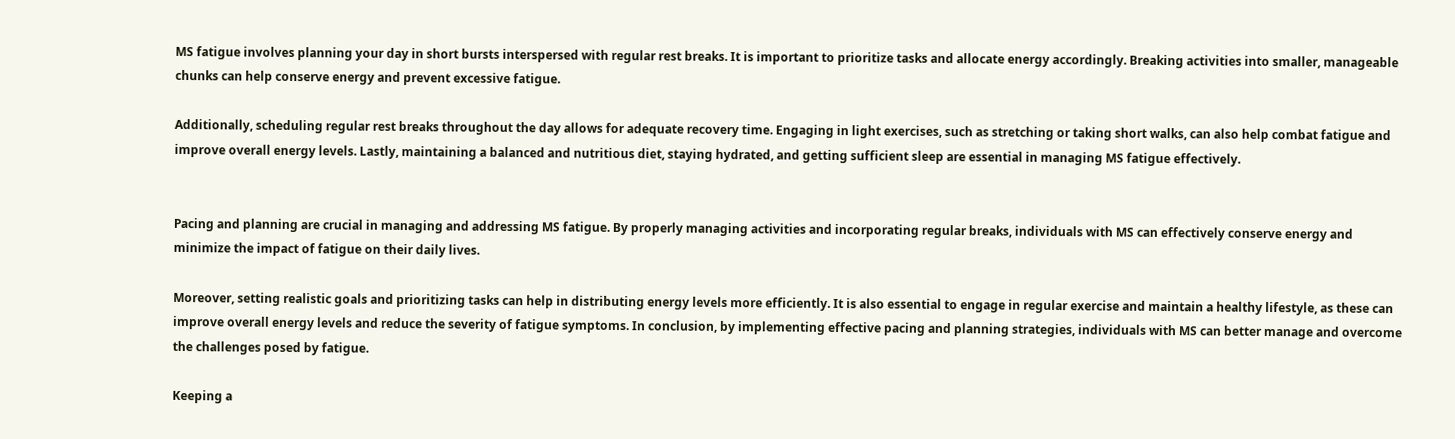MS fatigue involves planning your day in short bursts interspersed with regular rest breaks. It is important to prioritize tasks and allocate energy accordingly. Breaking activities into smaller, manageable chunks can help conserve energy and prevent excessive fatigue.

Additionally, scheduling regular rest breaks throughout the day allows for adequate recovery time. Engaging in light exercises, such as stretching or taking short walks, can also help combat fatigue and improve overall energy levels. Lastly, maintaining a balanced and nutritious diet, staying hydrated, and getting sufficient sleep are essential in managing MS fatigue effectively.


Pacing and planning are crucial in managing and addressing MS fatigue. By properly managing activities and incorporating regular breaks, individuals with MS can effectively conserve energy and minimize the impact of fatigue on their daily lives.

Moreover, setting realistic goals and prioritizing tasks can help in distributing energy levels more efficiently. It is also essential to engage in regular exercise and maintain a healthy lifestyle, as these can improve overall energy levels and reduce the severity of fatigue symptoms. In conclusion, by implementing effective pacing and planning strategies, individuals with MS can better manage and overcome the challenges posed by fatigue.

Keeping a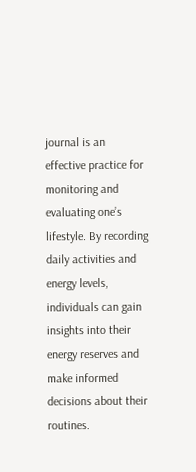journal is an effective practice for monitoring and evaluating one’s lifestyle. By recording daily activities and energy levels, individuals can gain insights into their energy reserves and make informed decisions about their routines.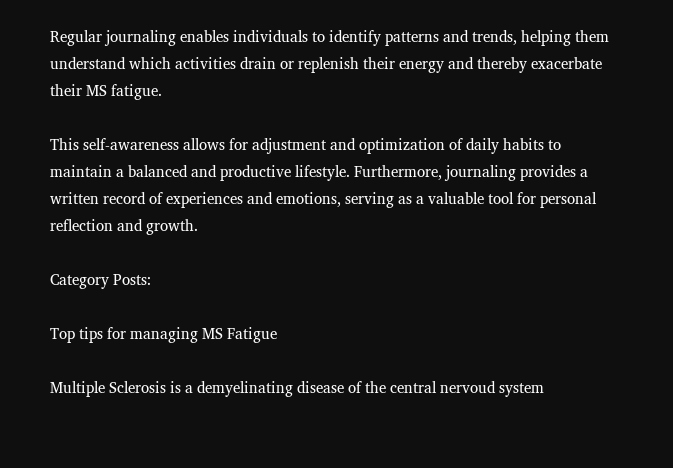Regular journaling enables individuals to identify patterns and trends, helping them understand which activities drain or replenish their energy and thereby exacerbate their MS fatigue.

This self-awareness allows for adjustment and optimization of daily habits to maintain a balanced and productive lifestyle. Furthermore, journaling provides a written record of experiences and emotions, serving as a valuable tool for personal reflection and growth.

Category Posts:

Top tips for managing MS Fatigue

Multiple Sclerosis is a demyelinating disease of the central nervoud system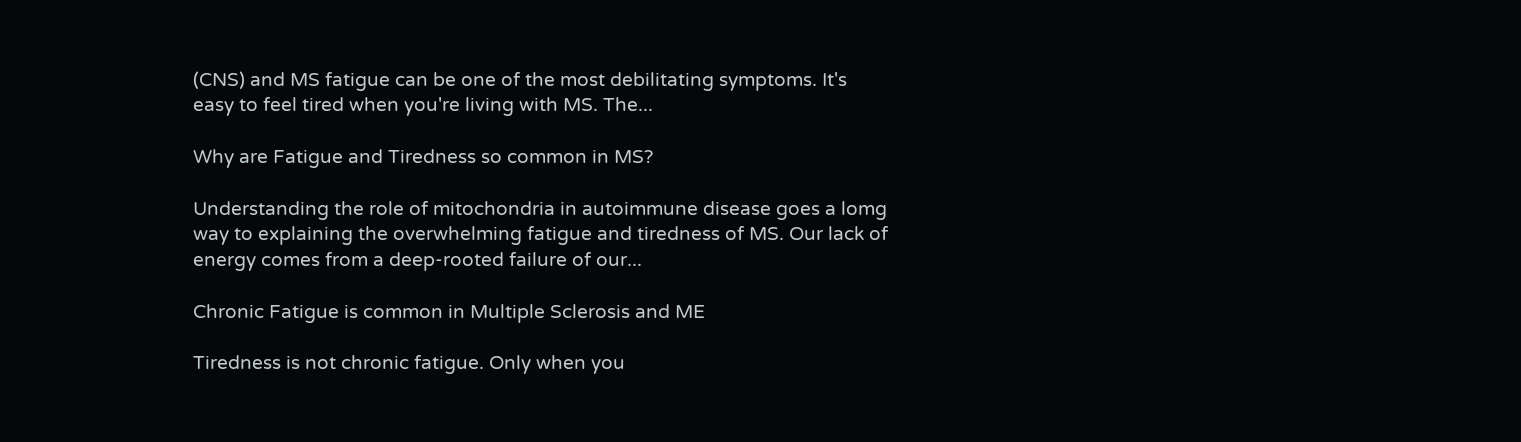(CNS) and MS fatigue can be one of the most debilitating symptoms. It's easy to feel tired when you're living with MS. The...

Why are Fatigue and Tiredness so common in MS?

Understanding the role of mitochondria in autoimmune disease goes a lomg way to explaining the overwhelming fatigue and tiredness of MS. Our lack of energy comes from a deep-rooted failure of our...

Chronic Fatigue is common in Multiple Sclerosis and ME

Tiredness is not chronic fatigue. Only when you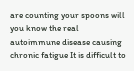are counting your spoons will you know the real autoimmune disease causing chronic fatigue It is difficult to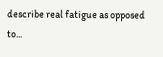describe real fatigue as opposed to...